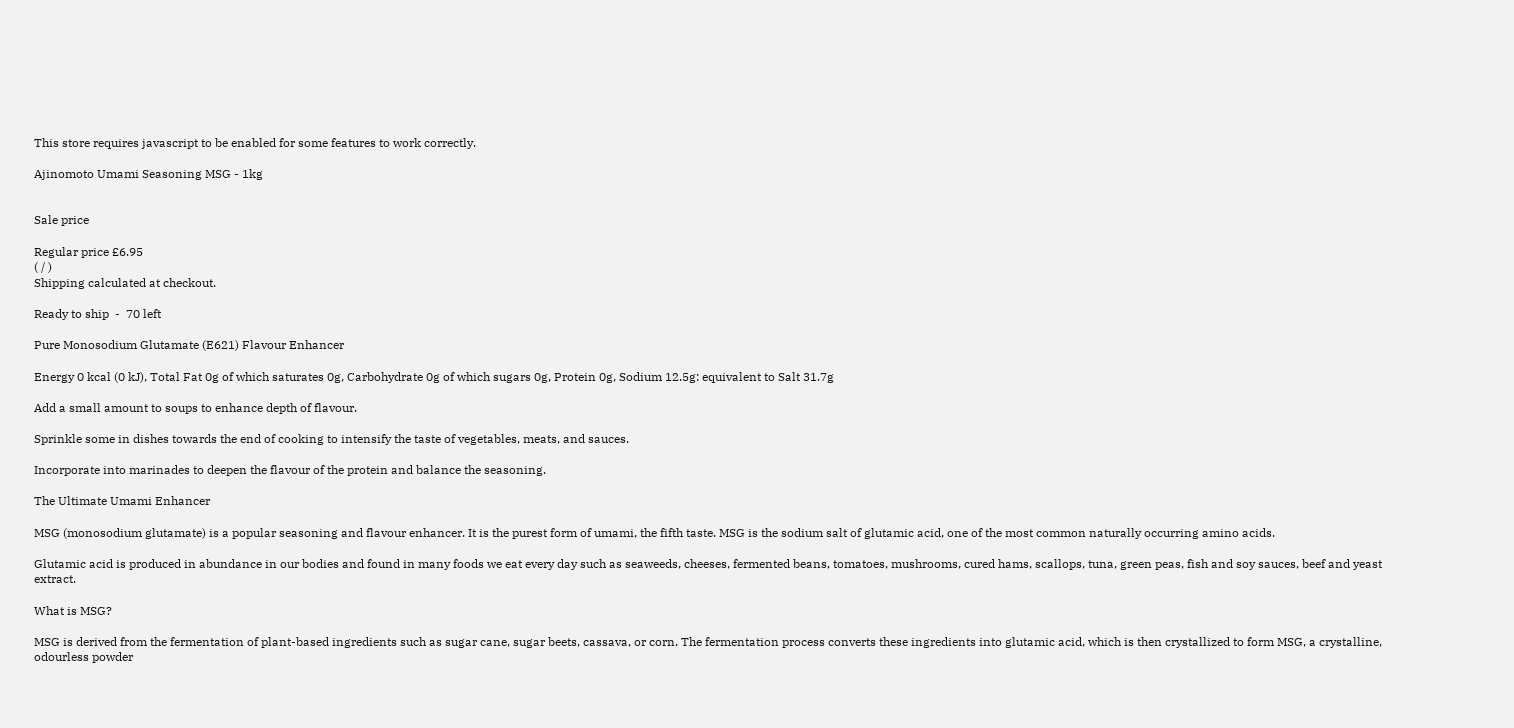This store requires javascript to be enabled for some features to work correctly.

Ajinomoto Umami Seasoning MSG - 1kg


Sale price

Regular price £6.95
( / )
Shipping calculated at checkout.

Ready to ship  -  70 left

Pure Monosodium Glutamate (E621) Flavour Enhancer

Energy 0 kcal (0 kJ), Total Fat 0g of which saturates 0g, Carbohydrate 0g of which sugars 0g, Protein 0g, Sodium 12.5g: equivalent to Salt 31.7g

Add a small amount to soups to enhance depth of flavour.

Sprinkle some in dishes towards the end of cooking to intensify the taste of vegetables, meats, and sauces.

Incorporate into marinades to deepen the flavour of the protein and balance the seasoning.

The Ultimate Umami Enhancer

MSG (monosodium glutamate) is a popular seasoning and flavour enhancer. It is the purest form of umami, the fifth taste. MSG is the sodium salt of glutamic acid, one of the most common naturally occurring amino acids.

Glutamic acid is produced in abundance in our bodies and found in many foods we eat every day such as seaweeds, cheeses, fermented beans, tomatoes, mushrooms, cured hams, scallops, tuna, green peas, fish and soy sauces, beef and yeast extract.

What is MSG?

MSG is derived from the fermentation of plant-based ingredients such as sugar cane, sugar beets, cassava, or corn. The fermentation process converts these ingredients into glutamic acid, which is then crystallized to form MSG, a crystalline, odourless powder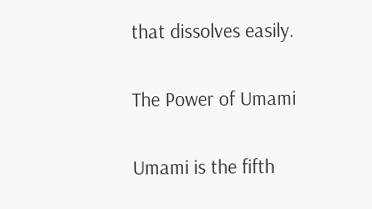that dissolves easily.

The Power of Umami

Umami is the fifth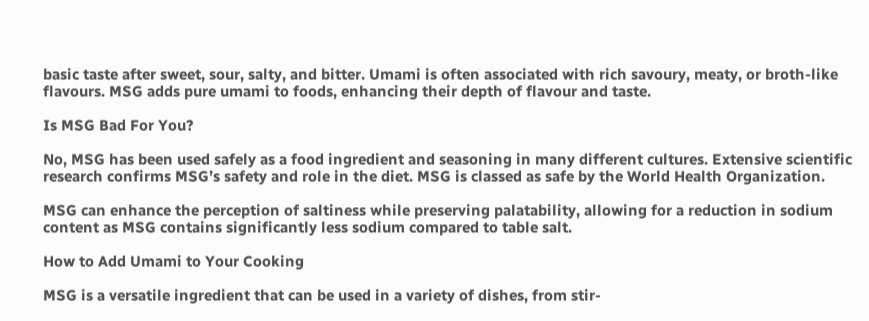basic taste after sweet, sour, salty, and bitter. Umami is often associated with rich savoury, meaty, or broth-like flavours. MSG adds pure umami to foods, enhancing their depth of flavour and taste.

Is MSG Bad For You?

No, MSG has been used safely as a food ingredient and seasoning in many different cultures. Extensive scientific research confirms MSG’s safety and role in the diet. MSG is classed as safe by the World Health Organization.

MSG can enhance the perception of saltiness while preserving palatability, allowing for a reduction in sodium content as MSG contains significantly less sodium compared to table salt.

How to Add Umami to Your Cooking

MSG is a versatile ingredient that can be used in a variety of dishes, from stir-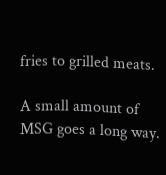fries to grilled meats.

A small amount of MSG goes a long way.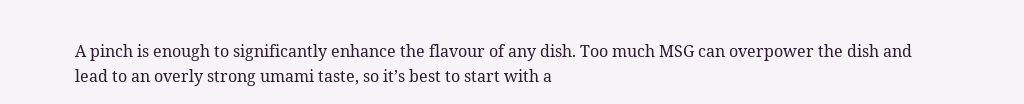A pinch is enough to significantly enhance the flavour of any dish. Too much MSG can overpower the dish and lead to an overly strong umami taste, so it’s best to start with a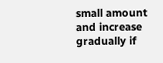small amount and increase gradually if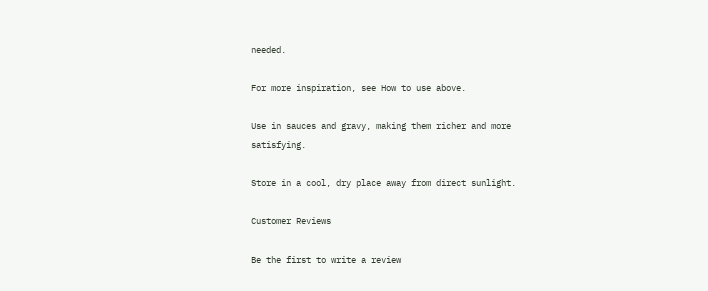needed.

For more inspiration, see How to use above.

Use in sauces and gravy, making them richer and more satisfying.

Store in a cool, dry place away from direct sunlight.

Customer Reviews

Be the first to write a review